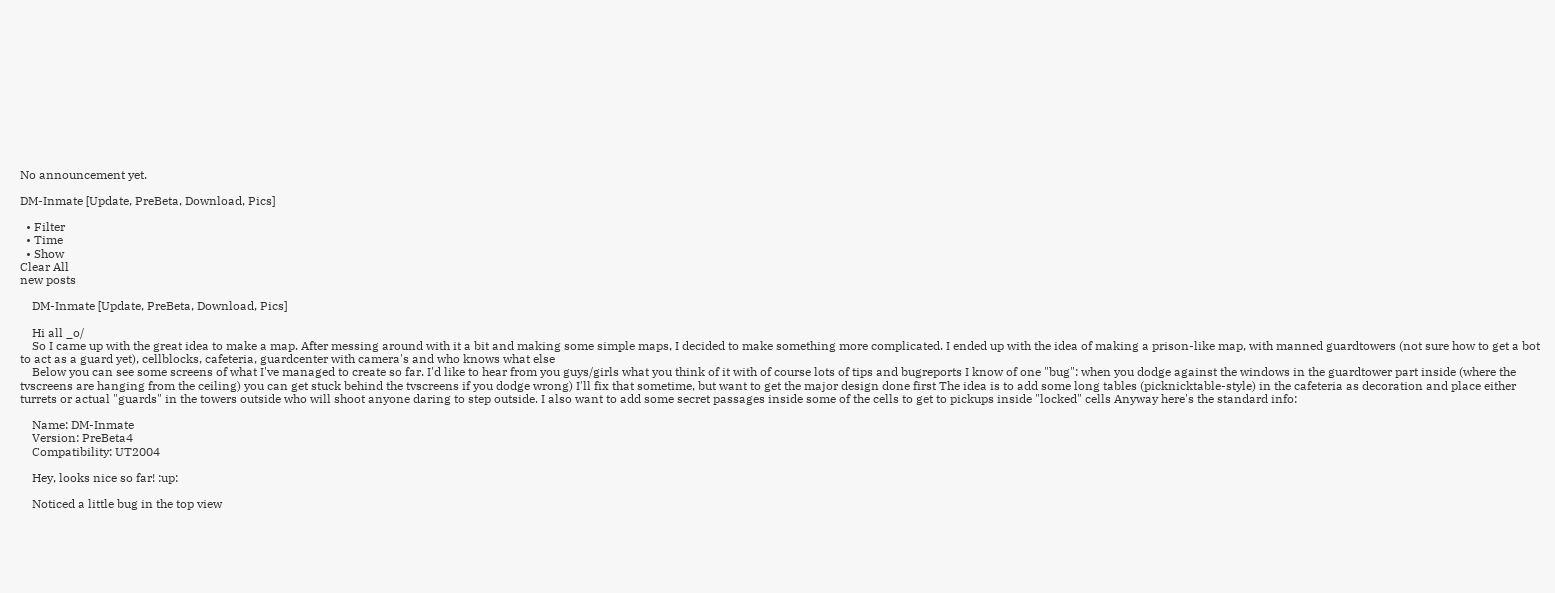No announcement yet.

DM-Inmate [Update, PreBeta, Download, Pics]

  • Filter
  • Time
  • Show
Clear All
new posts

    DM-Inmate [Update, PreBeta, Download, Pics]

    Hi all _o/
    So I came up with the great idea to make a map. After messing around with it a bit and making some simple maps, I decided to make something more complicated. I ended up with the idea of making a prison-like map, with manned guardtowers (not sure how to get a bot to act as a guard yet), cellblocks, cafeteria, guardcenter with camera's and who knows what else
    Below you can see some screens of what I've managed to create so far. I'd like to hear from you guys/girls what you think of it with of course lots of tips and bugreports I know of one "bug": when you dodge against the windows in the guardtower part inside (where the tvscreens are hanging from the ceiling) you can get stuck behind the tvscreens if you dodge wrong) I'll fix that sometime, but want to get the major design done first The idea is to add some long tables (picknicktable-style) in the cafeteria as decoration and place either turrets or actual "guards" in the towers outside who will shoot anyone daring to step outside. I also want to add some secret passages inside some of the cells to get to pickups inside "locked" cells Anyway here's the standard info:

    Name: DM-Inmate
    Version: PreBeta4
    Compatibility: UT2004

    Hey, looks nice so far! :up:

    Noticed a little bug in the top view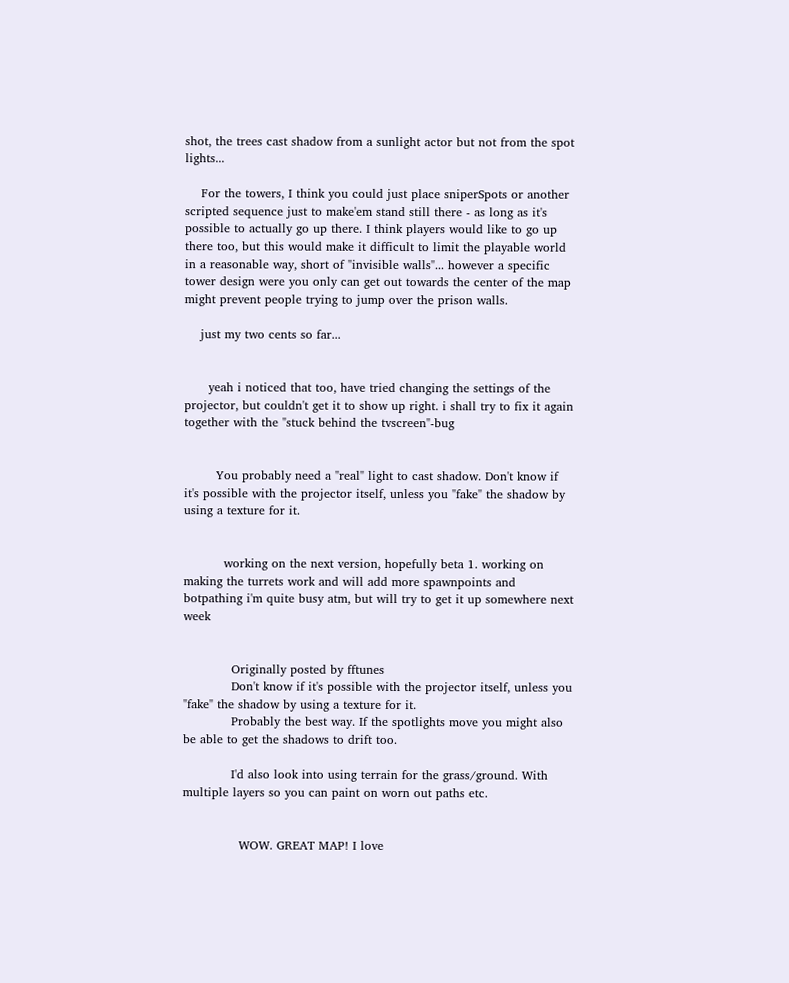shot, the trees cast shadow from a sunlight actor but not from the spot lights...

    For the towers, I think you could just place sniperSpots or another scripted sequence just to make'em stand still there - as long as it's possible to actually go up there. I think players would like to go up there too, but this would make it difficult to limit the playable world in a reasonable way, short of "invisible walls"... however a specific tower design were you only can get out towards the center of the map might prevent people trying to jump over the prison walls.

    just my two cents so far...


      yeah i noticed that too, have tried changing the settings of the projector, but couldn't get it to show up right. i shall try to fix it again together with the "stuck behind the tvscreen"-bug


        You probably need a "real" light to cast shadow. Don't know if it's possible with the projector itself, unless you "fake" the shadow by using a texture for it.


          working on the next version, hopefully beta 1. working on making the turrets work and will add more spawnpoints and botpathing i'm quite busy atm, but will try to get it up somewhere next week


            Originally posted by fftunes
            Don't know if it's possible with the projector itself, unless you "fake" the shadow by using a texture for it.
            Probably the best way. If the spotlights move you might also be able to get the shadows to drift too.

            I'd also look into using terrain for the grass/ground. With multiple layers so you can paint on worn out paths etc.


              WOW. GREAT MAP! I love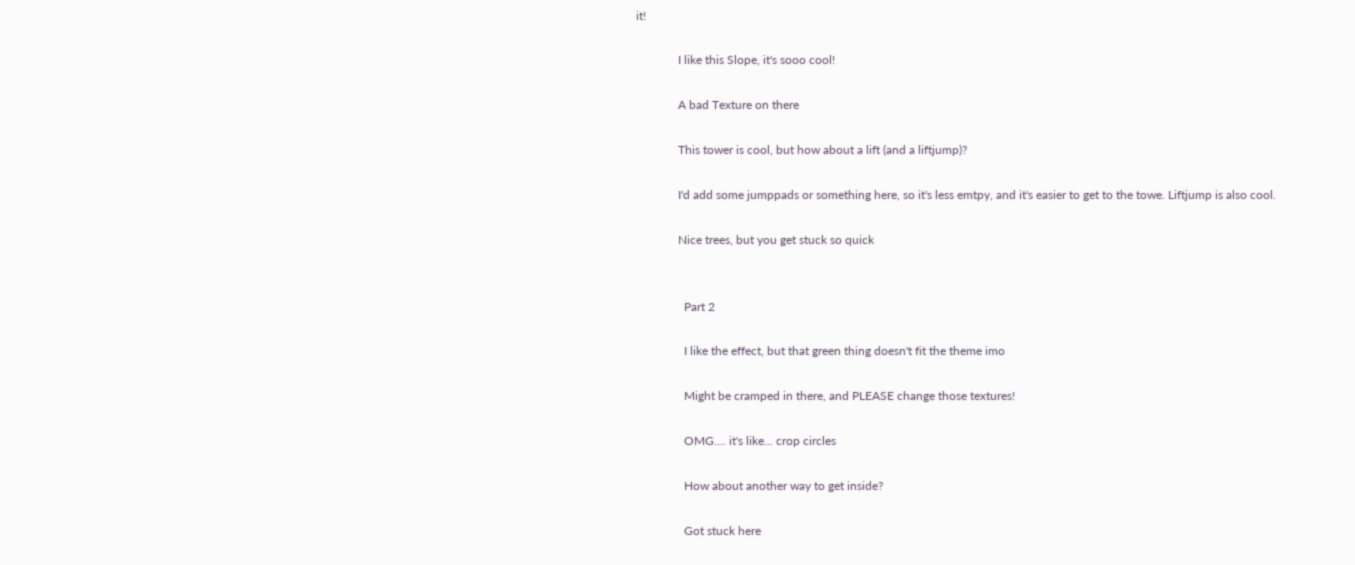it!

              I like this Slope, it's sooo cool!

              A bad Texture on there

              This tower is cool, but how about a lift (and a liftjump)?

              I'd add some jumppads or something here, so it's less emtpy, and it's easier to get to the towe. Liftjump is also cool.

              Nice trees, but you get stuck so quick


                Part 2

                I like the effect, but that green thing doesn't fit the theme imo

                Might be cramped in there, and PLEASE change those textures!

                OMG.... it's like... crop circles

                How about another way to get inside?

                Got stuck here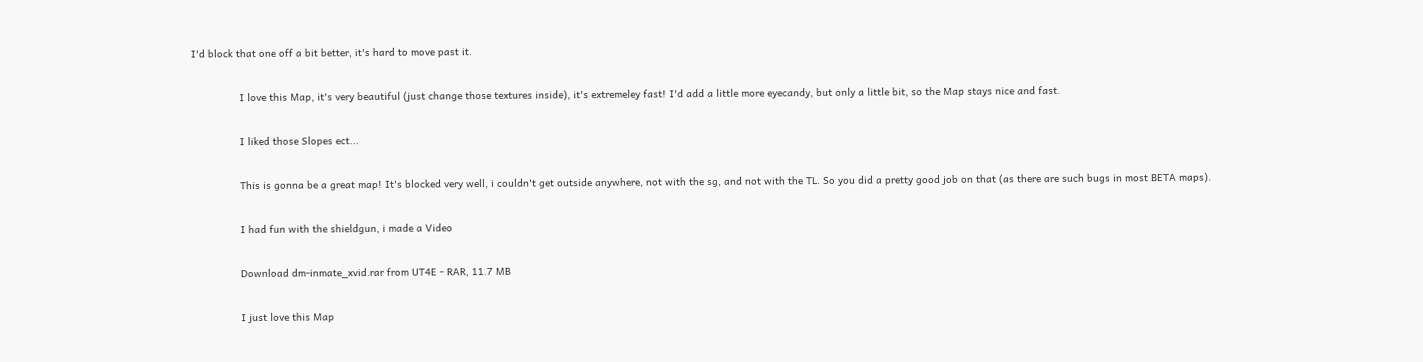I'd block that one off a bit better, it's hard to move past it.

                I love this Map, it's very beautiful (just change those textures inside), it's extremeley fast! I'd add a little more eyecandy, but only a little bit, so the Map stays nice and fast.

                I liked those Slopes ect...

                This is gonna be a great map! It's blocked very well, i couldn't get outside anywhere, not with the sg, and not with the TL. So you did a pretty good job on that (as there are such bugs in most BETA maps).

                I had fun with the shieldgun, i made a Video

                Download dm-inmate_xvid.rar from UT4E - RAR, 11.7 MB

                I just love this Map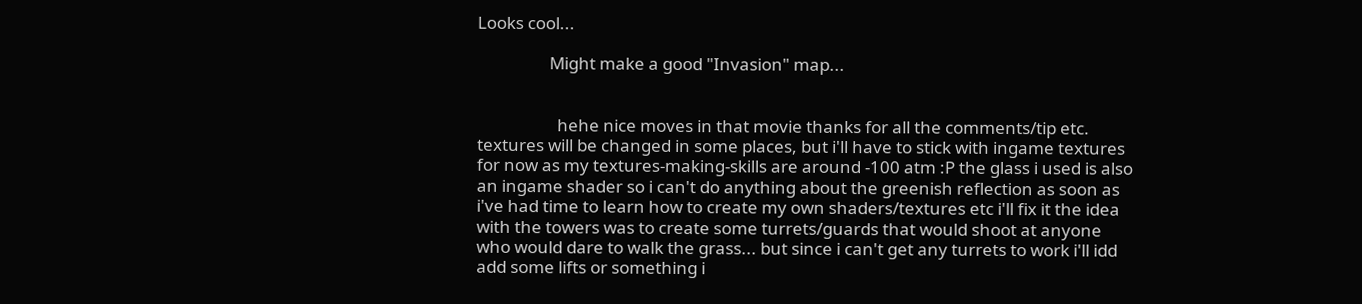Looks cool...

                  Might make a good "Invasion" map...


                    hehe nice moves in that movie thanks for all the comments/tip etc. textures will be changed in some places, but i'll have to stick with ingame textures for now as my textures-making-skills are around -100 atm :P the glass i used is also an ingame shader so i can't do anything about the greenish reflection as soon as i've had time to learn how to create my own shaders/textures etc i'll fix it the idea with the towers was to create some turrets/guards that would shoot at anyone who would dare to walk the grass... but since i can't get any turrets to work i'll idd add some lifts or something i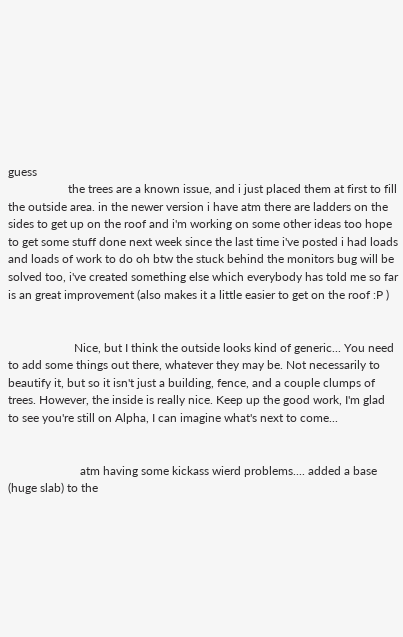guess
                    the trees are a known issue, and i just placed them at first to fill the outside area. in the newer version i have atm there are ladders on the sides to get up on the roof and i'm working on some other ideas too hope to get some stuff done next week since the last time i've posted i had loads and loads of work to do oh btw the stuck behind the monitors bug will be solved too, i've created something else which everybody has told me so far is an great improvement (also makes it a little easier to get on the roof :P )


                      Nice, but I think the outside looks kind of generic... You need to add some things out there, whatever they may be. Not necessarily to beautify it, but so it isn't just a building, fence, and a couple clumps of trees. However, the inside is really nice. Keep up the good work, I'm glad to see you're still on Alpha, I can imagine what's next to come...


                        atm having some kickass wierd problems.... added a base (huge slab) to the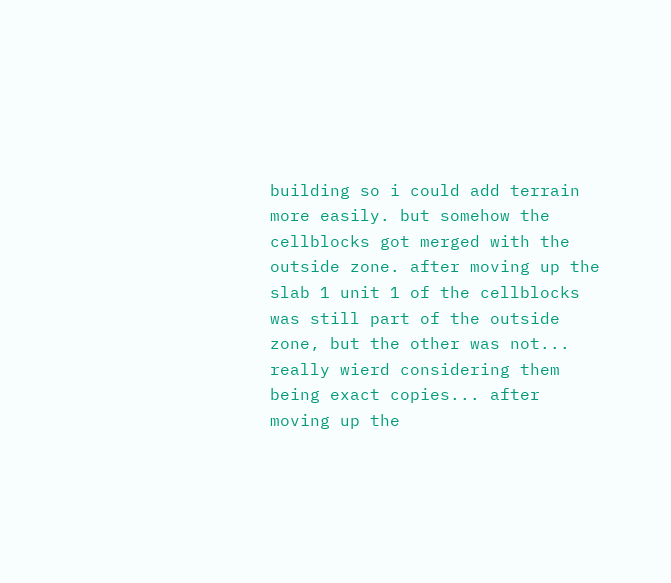building so i could add terrain more easily. but somehow the cellblocks got merged with the outside zone. after moving up the slab 1 unit 1 of the cellblocks was still part of the outside zone, but the other was not... really wierd considering them being exact copies... after moving up the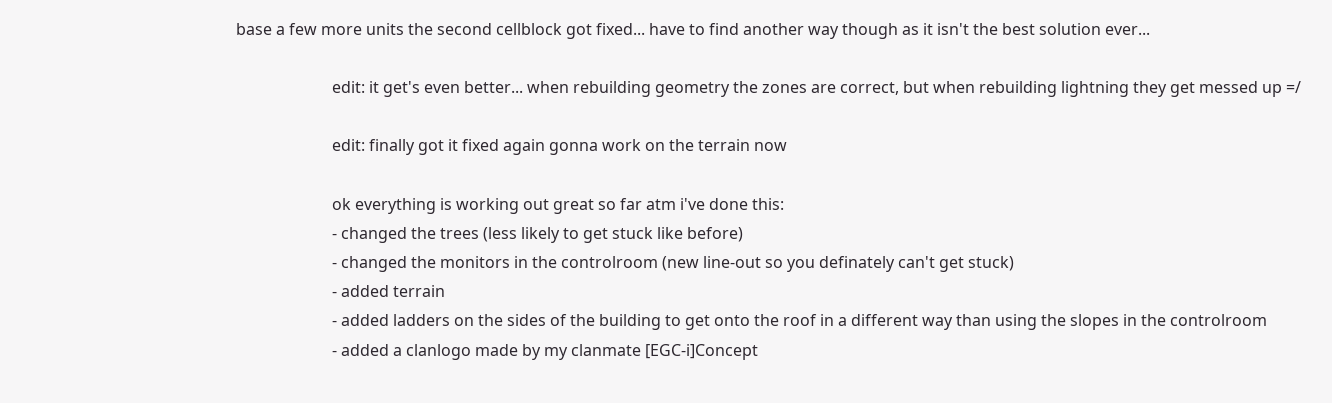base a few more units the second cellblock got fixed... have to find another way though as it isn't the best solution ever...

                        edit: it get's even better... when rebuilding geometry the zones are correct, but when rebuilding lightning they get messed up =/

                        edit: finally got it fixed again gonna work on the terrain now

                        ok everything is working out great so far atm i've done this:
                        - changed the trees (less likely to get stuck like before)
                        - changed the monitors in the controlroom (new line-out so you definately can't get stuck)
                        - added terrain
                        - added ladders on the sides of the building to get onto the roof in a different way than using the slopes in the controlroom
                        - added a clanlogo made by my clanmate [EGC-i]Concept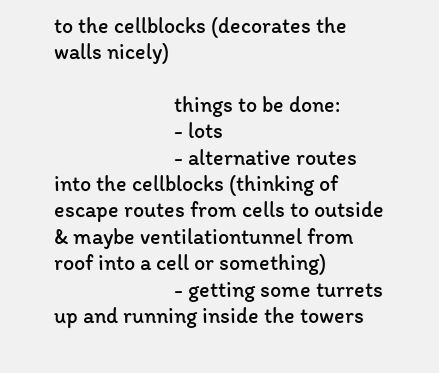to the cellblocks (decorates the walls nicely)

                        things to be done:
                        - lots
                        - alternative routes into the cellblocks (thinking of escape routes from cells to outside & maybe ventilationtunnel from roof into a cell or something)
                        - getting some turrets up and running inside the towers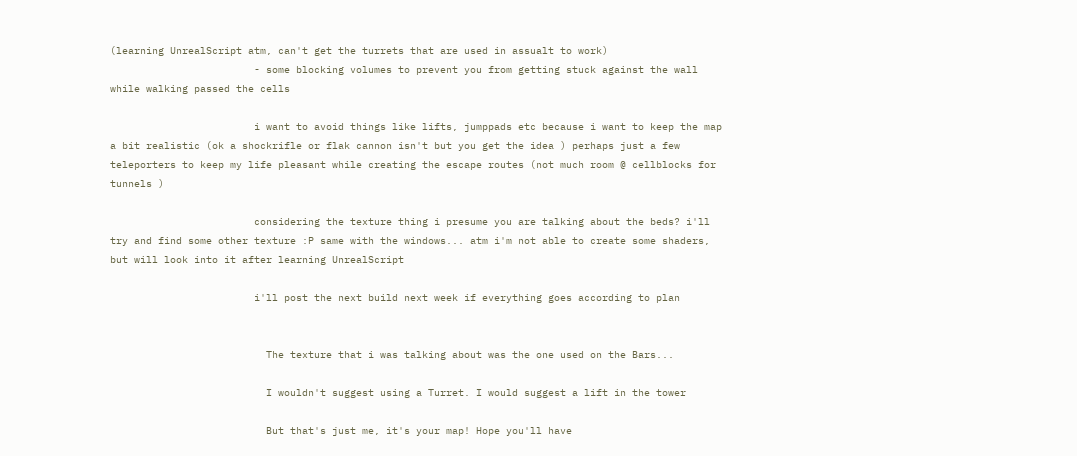(learning UnrealScript atm, can't get the turrets that are used in assualt to work)
                        - some blocking volumes to prevent you from getting stuck against the wall while walking passed the cells

                        i want to avoid things like lifts, jumppads etc because i want to keep the map a bit realistic (ok a shockrifle or flak cannon isn't but you get the idea ) perhaps just a few teleporters to keep my life pleasant while creating the escape routes (not much room @ cellblocks for tunnels )

                        considering the texture thing i presume you are talking about the beds? i'll try and find some other texture :P same with the windows... atm i'm not able to create some shaders, but will look into it after learning UnrealScript

                        i'll post the next build next week if everything goes according to plan


                          The texture that i was talking about was the one used on the Bars...

                          I wouldn't suggest using a Turret. I would suggest a lift in the tower

                          But that's just me, it's your map! Hope you'll have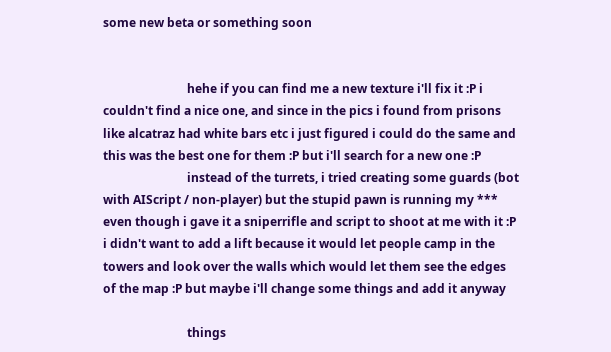some new beta or something soon


                            hehe if you can find me a new texture i'll fix it :P i couldn't find a nice one, and since in the pics i found from prisons like alcatraz had white bars etc i just figured i could do the same and this was the best one for them :P but i'll search for a new one :P
                            instead of the turrets, i tried creating some guards (bot with AIScript / non-player) but the stupid pawn is running my *** even though i gave it a sniperrifle and script to shoot at me with it :P i didn't want to add a lift because it would let people camp in the towers and look over the walls which would let them see the edges of the map :P but maybe i'll change some things and add it anyway

                            things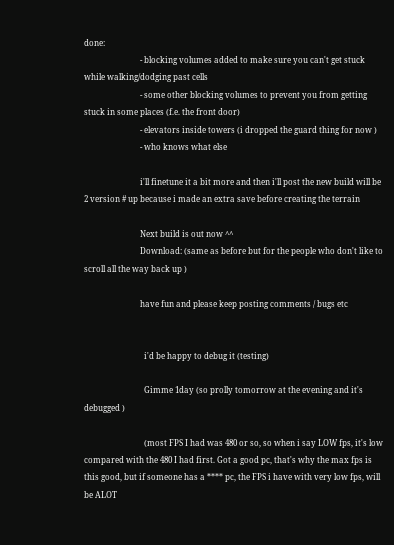done:
                            - blocking volumes added to make sure you can't get stuck while walking/dodging past cells
                            - some other blocking volumes to prevent you from getting stuck in some places (f.e. the front door)
                            - elevators inside towers (i dropped the guard thing for now )
                            - who knows what else

                            i'll finetune it a bit more and then i'll post the new build will be 2 version # up because i made an extra save before creating the terrain

                            Next build is out now ^^
                            Download: (same as before but for the people who don't like to scroll all the way back up )

                            have fun and please keep posting comments / bugs etc


                              i'd be happy to debug it (testing)

                              Gimme 1day (so prolly tomorrow at the evening and it's debugged )

                              (most FPS I had was 480 or so, so when i say LOW fps, it's low compared with the 480 I had first. Got a good pc, that's why the max fps is this good, but if someone has a **** pc, the FPS i have with very low fps, will be ALOT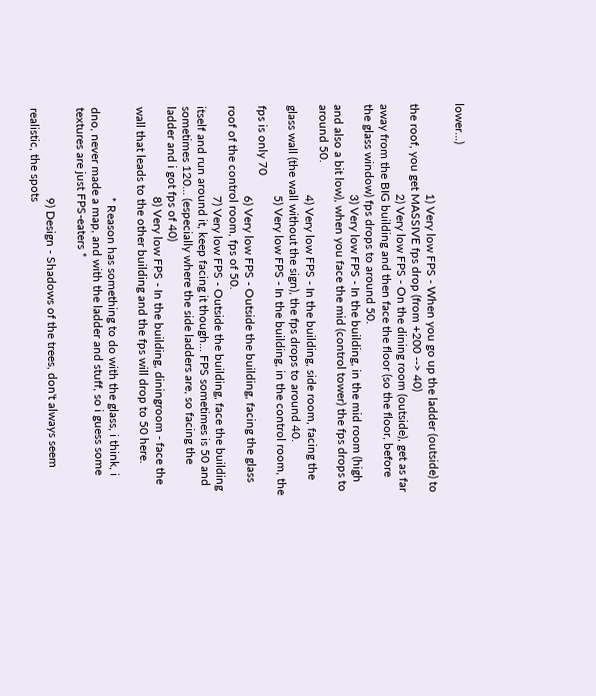lower...)

                              1) Very low FPS - When you go up the ladder (outside) to the roof, you get MASSIVE fps drop (from +200 --> 40)
                              2) Very low FPS - On the dining room (outside), get as far away from the BIG building and then face the floor (so the floor, before the glass window) fps drops to around 50.
                              3) Very low FPS - In the building, in the mid room (high and also a bit low), when you face the mid (control tower) the fps drops to around 50.
                              4) Very low FPS - In the building, side room, facing the glass wall (the wall without the sign), the fps drops to around 40.
                              5) Very low FPS - In the building, in the control room, the fps is only 70
                              6) Very low FPS - Outside the building, facing the glass roof of the control room, fps of 50.
                              7) Very low FPS - Outside the building, face the building itself and run around it, keep facing it though... FPS sometimes is 50 and sometimes 120... (especially where the side ladders are, so facing the ladder and i got fps of 40)
                              8) Very low FPS - In the building, diningroom - face the wall that leads to the other building and the fps will drop to 50 here.

                              * Reason has something to do with the glass, i think, i dno, never made a map, and with the ladder and stuff, so i guess some textures are just FPS-eaters *

                              9) Design - Shadows of the trees, don't always seem realistic, the spots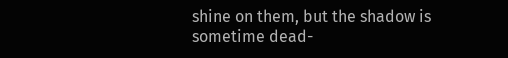shine on them, but the shadow is sometime dead-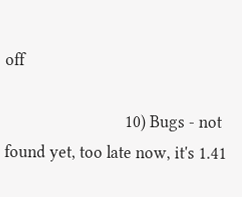off

                              10) Bugs - not found yet, too late now, it's 1.41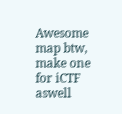Awesome map btw, make one for iCTF aswell